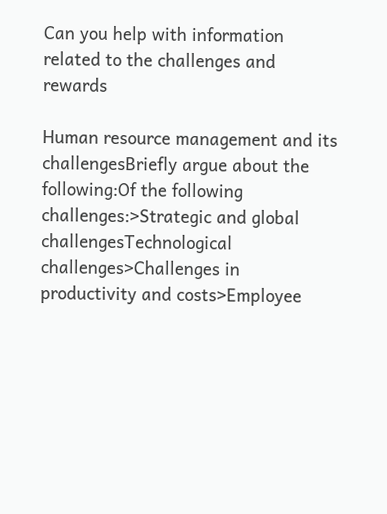Can you help with information related to the challenges and rewards

Human resource management and its challengesBriefly argue about the following:Of the following challenges:>Strategic and global challengesTechnological challenges>Challenges in productivity and costs>Employee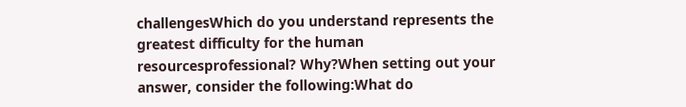challengesWhich do you understand represents the greatest difficulty for the human resourcesprofessional? Why?When setting out your answer, consider the following:What do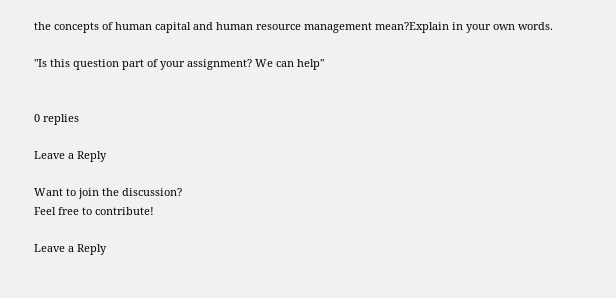the concepts of human capital and human resource management mean?Explain in your own words.

"Is this question part of your assignment? We can help"


0 replies

Leave a Reply

Want to join the discussion?
Feel free to contribute!

Leave a Reply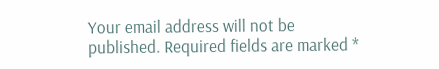Your email address will not be published. Required fields are marked *